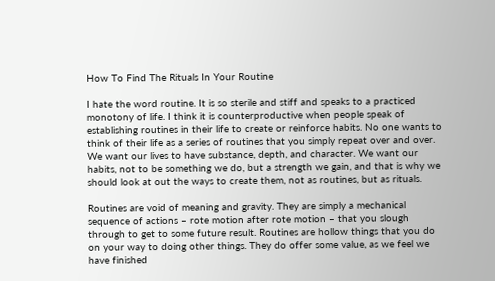How To Find The Rituals In Your Routine

I hate the word routine. It is so sterile and stiff and speaks to a practiced monotony of life. I think it is counterproductive when people speak of establishing routines in their life to create or reinforce habits. No one wants to think of their life as a series of routines that you simply repeat over and over. We want our lives to have substance, depth, and character. We want our habits, not to be something we do, but a strength we gain, and that is why we should look at out the ways to create them, not as routines, but as rituals.

Routines are void of meaning and gravity. They are simply a mechanical sequence of actions – rote motion after rote motion – that you slough through to get to some future result. Routines are hollow things that you do on your way to doing other things. They do offer some value, as we feel we have finished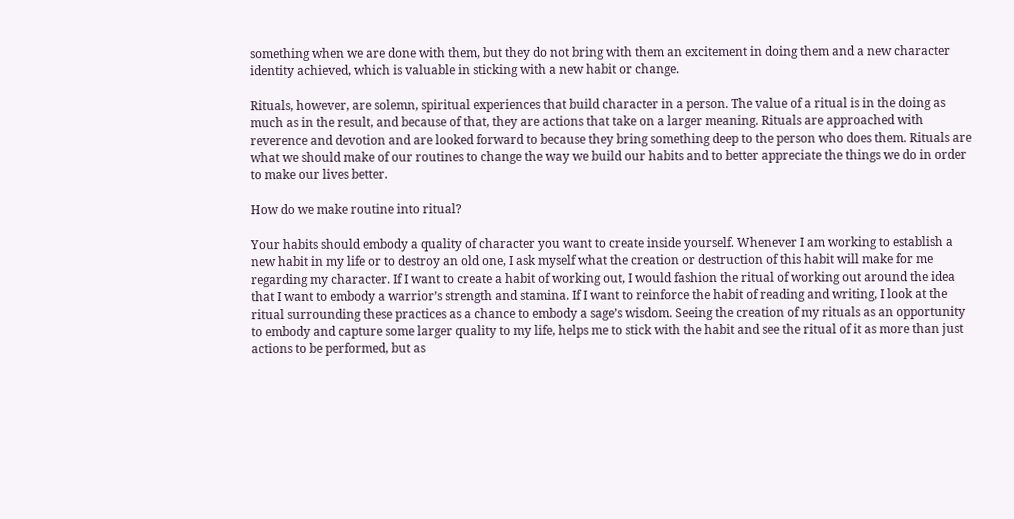something when we are done with them, but they do not bring with them an excitement in doing them and a new character identity achieved, which is valuable in sticking with a new habit or change.

Rituals, however, are solemn, spiritual experiences that build character in a person. The value of a ritual is in the doing as much as in the result, and because of that, they are actions that take on a larger meaning. Rituals are approached with reverence and devotion and are looked forward to because they bring something deep to the person who does them. Rituals are what we should make of our routines to change the way we build our habits and to better appreciate the things we do in order to make our lives better.

How do we make routine into ritual?

Your habits should embody a quality of character you want to create inside yourself. Whenever I am working to establish a new habit in my life or to destroy an old one, I ask myself what the creation or destruction of this habit will make for me regarding my character. If I want to create a habit of working out, I would fashion the ritual of working out around the idea that I want to embody a warrior’s strength and stamina. If I want to reinforce the habit of reading and writing, I look at the ritual surrounding these practices as a chance to embody a sage’s wisdom. Seeing the creation of my rituals as an opportunity to embody and capture some larger quality to my life, helps me to stick with the habit and see the ritual of it as more than just actions to be performed, but as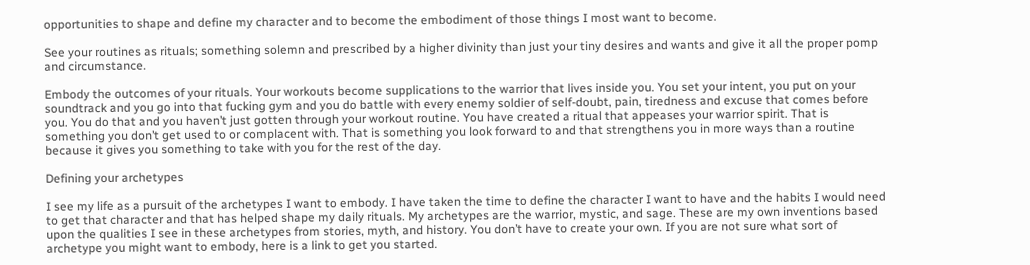opportunities to shape and define my character and to become the embodiment of those things I most want to become.

See your routines as rituals; something solemn and prescribed by a higher divinity than just your tiny desires and wants and give it all the proper pomp and circumstance.

Embody the outcomes of your rituals. Your workouts become supplications to the warrior that lives inside you. You set your intent, you put on your soundtrack and you go into that fucking gym and you do battle with every enemy soldier of self-doubt, pain, tiredness and excuse that comes before you. You do that and you haven’t just gotten through your workout routine. You have created a ritual that appeases your warrior spirit. That is something you don’t get used to or complacent with. That is something you look forward to and that strengthens you in more ways than a routine because it gives you something to take with you for the rest of the day.

Defining your archetypes

I see my life as a pursuit of the archetypes I want to embody. I have taken the time to define the character I want to have and the habits I would need to get that character and that has helped shape my daily rituals. My archetypes are the warrior, mystic, and sage. These are my own inventions based upon the qualities I see in these archetypes from stories, myth, and history. You don’t have to create your own. If you are not sure what sort of archetype you might want to embody, here is a link to get you started.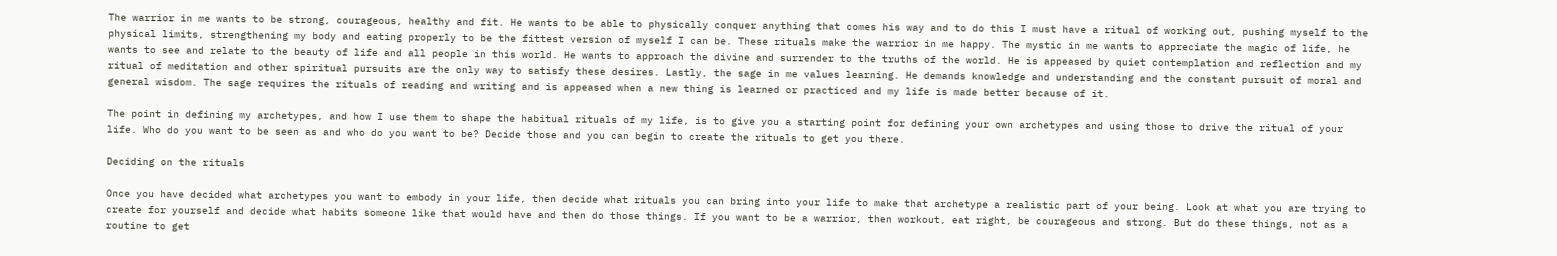The warrior in me wants to be strong, courageous, healthy and fit. He wants to be able to physically conquer anything that comes his way and to do this I must have a ritual of working out, pushing myself to the physical limits, strengthening my body and eating properly to be the fittest version of myself I can be. These rituals make the warrior in me happy. The mystic in me wants to appreciate the magic of life, he wants to see and relate to the beauty of life and all people in this world. He wants to approach the divine and surrender to the truths of the world. He is appeased by quiet contemplation and reflection and my ritual of meditation and other spiritual pursuits are the only way to satisfy these desires. Lastly, the sage in me values learning. He demands knowledge and understanding and the constant pursuit of moral and general wisdom. The sage requires the rituals of reading and writing and is appeased when a new thing is learned or practiced and my life is made better because of it.

The point in defining my archetypes, and how I use them to shape the habitual rituals of my life, is to give you a starting point for defining your own archetypes and using those to drive the ritual of your life. Who do you want to be seen as and who do you want to be? Decide those and you can begin to create the rituals to get you there.

Deciding on the rituals

Once you have decided what archetypes you want to embody in your life, then decide what rituals you can bring into your life to make that archetype a realistic part of your being. Look at what you are trying to create for yourself and decide what habits someone like that would have and then do those things. If you want to be a warrior, then workout, eat right, be courageous and strong. But do these things, not as a routine to get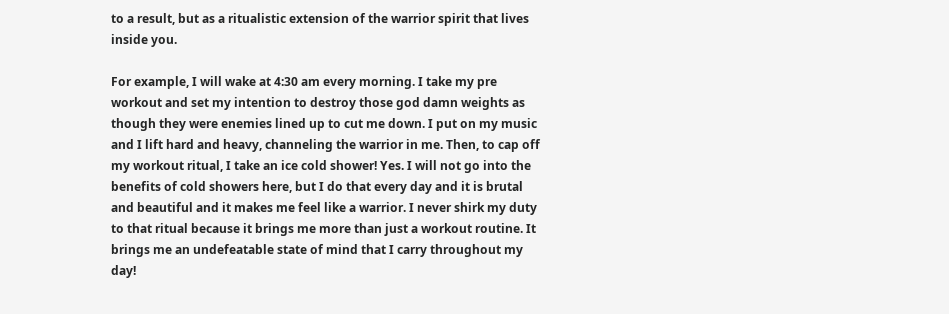to a result, but as a ritualistic extension of the warrior spirit that lives inside you.

For example, I will wake at 4:30 am every morning. I take my pre workout and set my intention to destroy those god damn weights as though they were enemies lined up to cut me down. I put on my music and I lift hard and heavy, channeling the warrior in me. Then, to cap off my workout ritual, I take an ice cold shower! Yes. I will not go into the benefits of cold showers here, but I do that every day and it is brutal and beautiful and it makes me feel like a warrior. I never shirk my duty to that ritual because it brings me more than just a workout routine. It brings me an undefeatable state of mind that I carry throughout my day!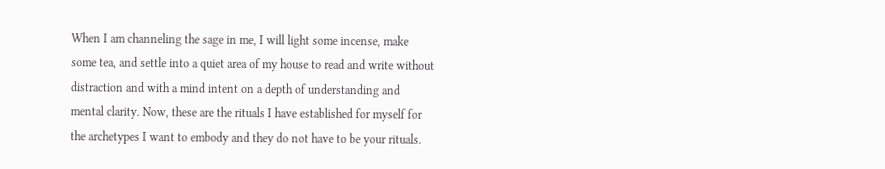When I am channeling the sage in me, I will light some incense, make some tea, and settle into a quiet area of my house to read and write without distraction and with a mind intent on a depth of understanding and mental clarity. Now, these are the rituals I have established for myself for the archetypes I want to embody and they do not have to be your rituals.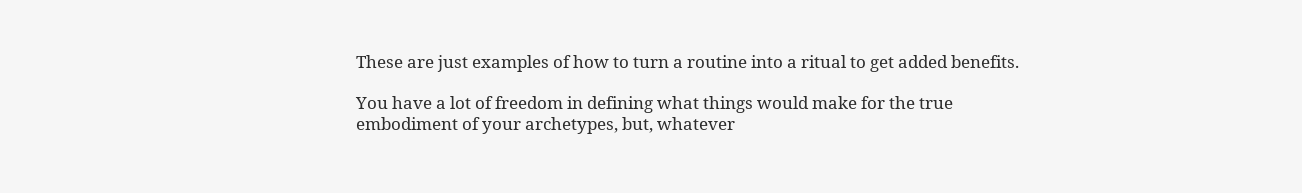These are just examples of how to turn a routine into a ritual to get added benefits.

You have a lot of freedom in defining what things would make for the true embodiment of your archetypes, but, whatever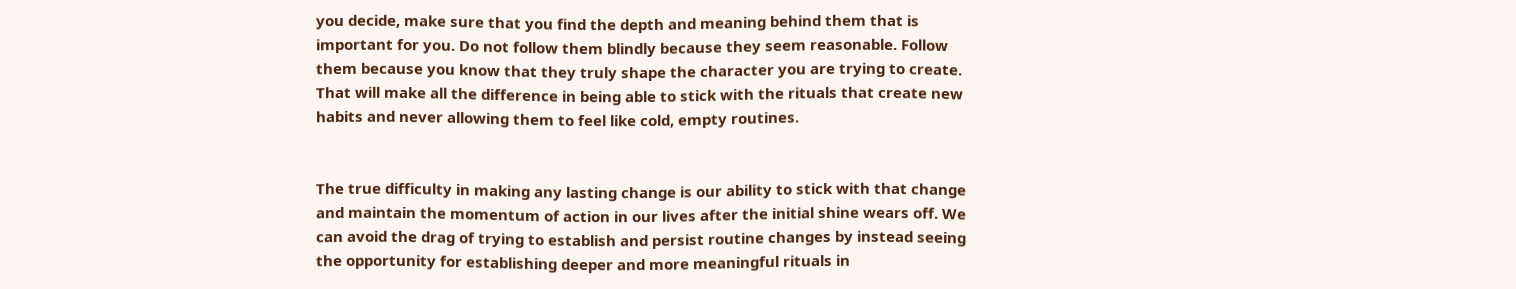you decide, make sure that you find the depth and meaning behind them that is important for you. Do not follow them blindly because they seem reasonable. Follow them because you know that they truly shape the character you are trying to create. That will make all the difference in being able to stick with the rituals that create new habits and never allowing them to feel like cold, empty routines.


The true difficulty in making any lasting change is our ability to stick with that change and maintain the momentum of action in our lives after the initial shine wears off. We can avoid the drag of trying to establish and persist routine changes by instead seeing the opportunity for establishing deeper and more meaningful rituals in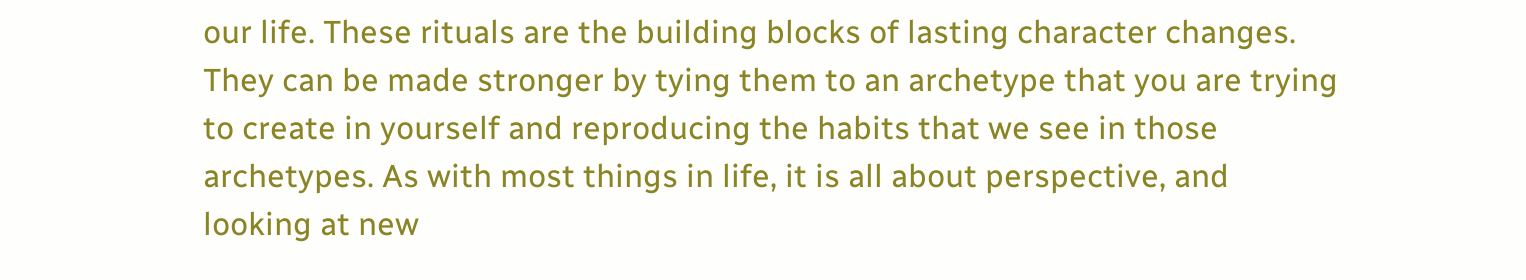our life. These rituals are the building blocks of lasting character changes. They can be made stronger by tying them to an archetype that you are trying to create in yourself and reproducing the habits that we see in those archetypes. As with most things in life, it is all about perspective, and looking at new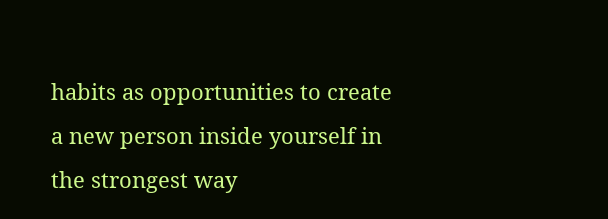habits as opportunities to create a new person inside yourself in the strongest way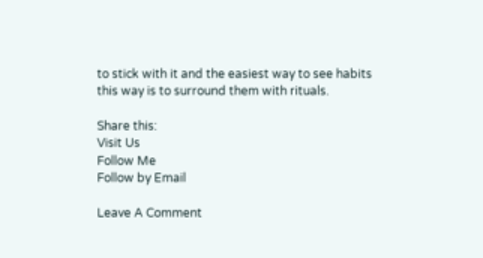to stick with it and the easiest way to see habits this way is to surround them with rituals.

Share this:
Visit Us
Follow Me
Follow by Email

Leave A Comment